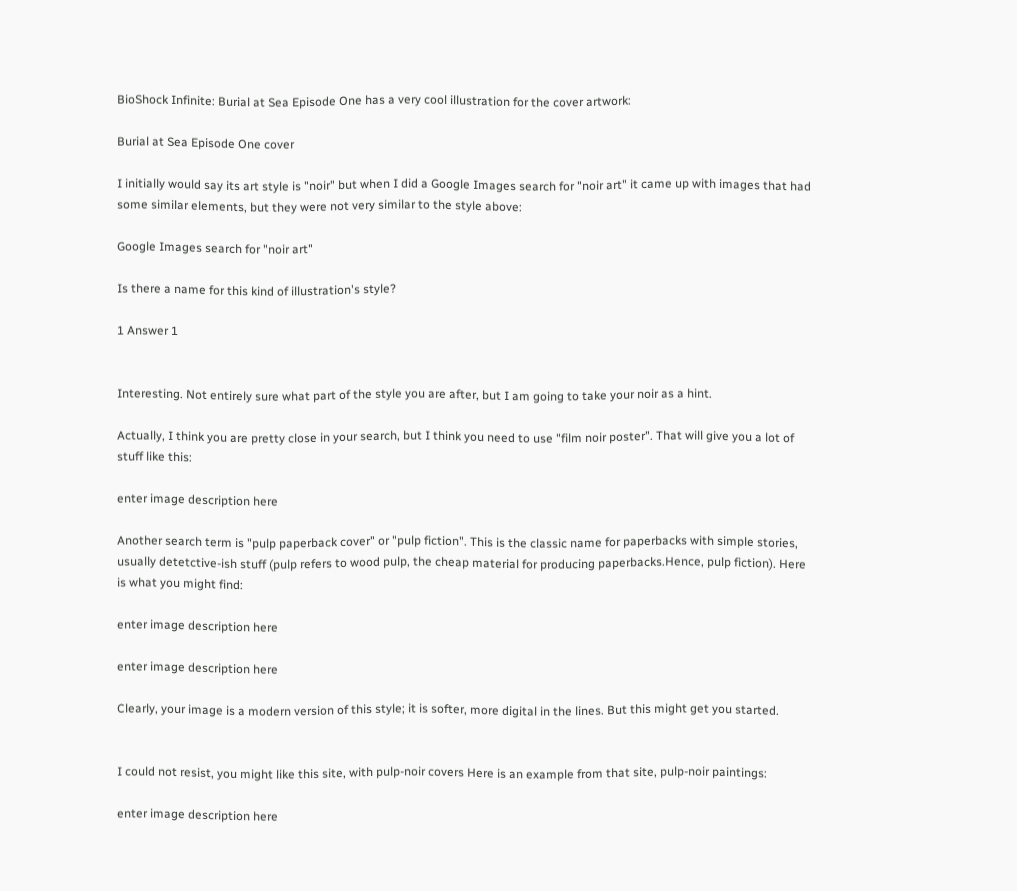BioShock Infinite: Burial at Sea Episode One has a very cool illustration for the cover artwork:

Burial at Sea Episode One cover

I initially would say its art style is "noir" but when I did a Google Images search for "noir art" it came up with images that had some similar elements, but they were not very similar to the style above:

Google Images search for "noir art"

Is there a name for this kind of illustration's style?

1 Answer 1


Interesting. Not entirely sure what part of the style you are after, but I am going to take your noir as a hint.

Actually, I think you are pretty close in your search, but I think you need to use "film noir poster". That will give you a lot of stuff like this:

enter image description here

Another search term is "pulp paperback cover" or "pulp fiction". This is the classic name for paperbacks with simple stories, usually detetctive-ish stuff (pulp refers to wood pulp, the cheap material for producing paperbacks.Hence, pulp fiction). Here is what you might find:

enter image description here

enter image description here

Clearly, your image is a modern version of this style; it is softer, more digital in the lines. But this might get you started.


I could not resist, you might like this site, with pulp-noir covers Here is an example from that site, pulp-noir paintings:

enter image description here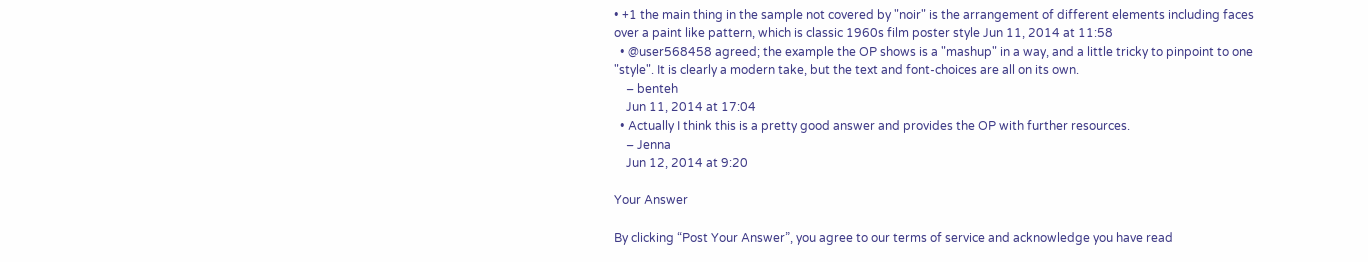• +1 the main thing in the sample not covered by "noir" is the arrangement of different elements including faces over a paint like pattern, which is classic 1960s film poster style Jun 11, 2014 at 11:58
  • @user568458 agreed; the example the OP shows is a "mashup" in a way, and a little tricky to pinpoint to one "style". It is clearly a modern take, but the text and font-choices are all on its own.
    – benteh
    Jun 11, 2014 at 17:04
  • Actually I think this is a pretty good answer and provides the OP with further resources.
    – Jenna
    Jun 12, 2014 at 9:20

Your Answer

By clicking “Post Your Answer”, you agree to our terms of service and acknowledge you have read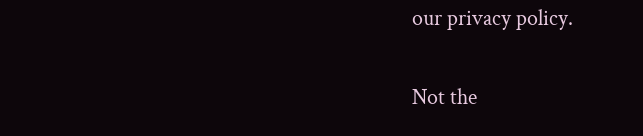our privacy policy.

Not the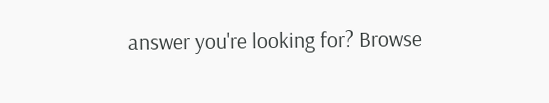answer you're looking for? Browse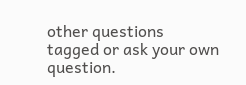other questions tagged or ask your own question.